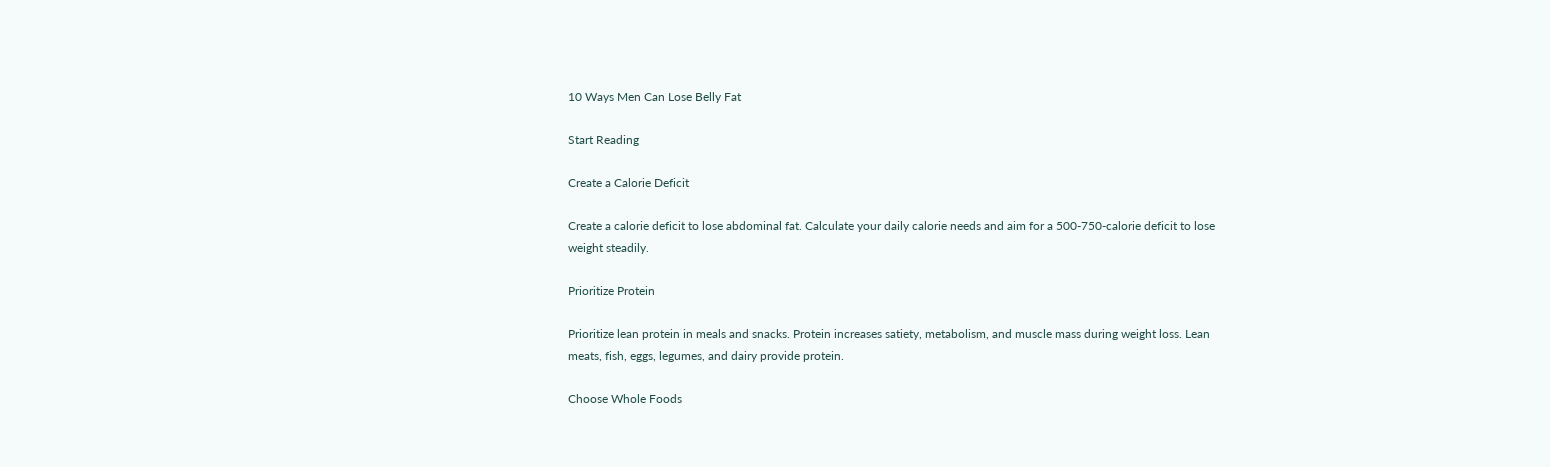10 Ways Men Can Lose Belly Fat

Start Reading

Create a Calorie Deficit

Create a calorie deficit to lose abdominal fat. Calculate your daily calorie needs and aim for a 500-750-calorie deficit to lose weight steadily.

Prioritize Protein

Prioritize lean protein in meals and snacks. Protein increases satiety, metabolism, and muscle mass during weight loss. Lean meats, fish, eggs, legumes, and dairy provide protein.

Choose Whole Foods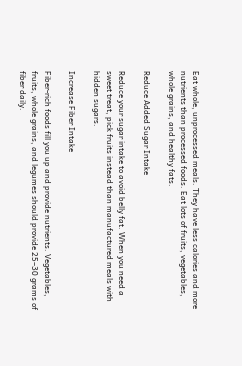Eat whole, unprocessed meals. They have less calories and more nutrients than processed foods. Eat lots of fruits, vegetables, whole grains, and healthy fats.

Reduce Added Sugar Intake

Reduce your sugar intake to avoid belly fat. When you need a sweet treat, pick fruits instead than manufactured meals with hidden sugars.

Increase Fiber Intake

Fiber-rich foods fill you up and provide nutrients. Vegetables, fruits, whole grains, and legumes should provide 25–30 grams of fiber daily.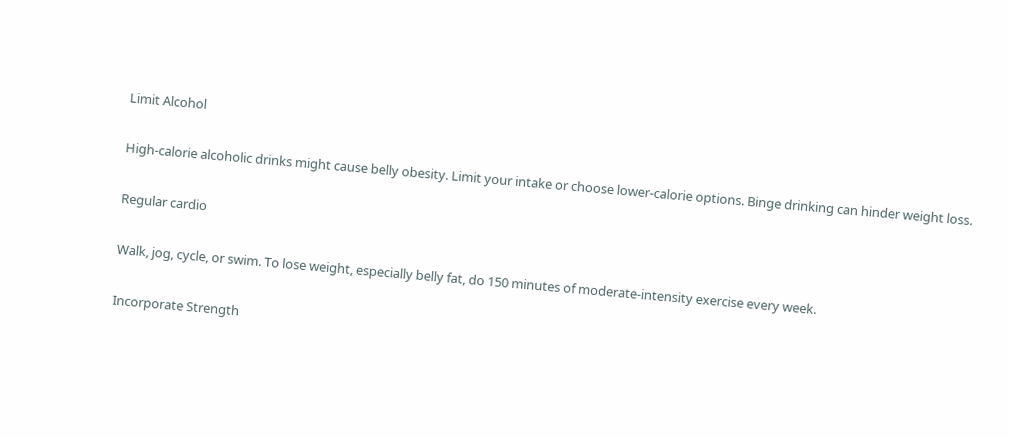Limit Alcohol

High-calorie alcoholic drinks might cause belly obesity. Limit your intake or choose lower-calorie options. Binge drinking can hinder weight loss.

Regular cardio

Walk, jog, cycle, or swim. To lose weight, especially belly fat, do 150 minutes of moderate-intensity exercise every week.

Incorporate Strength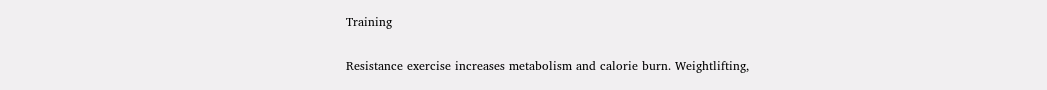Training

Resistance exercise increases metabolism and calorie burn. Weightlifting,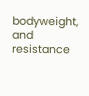bodyweight, and resistance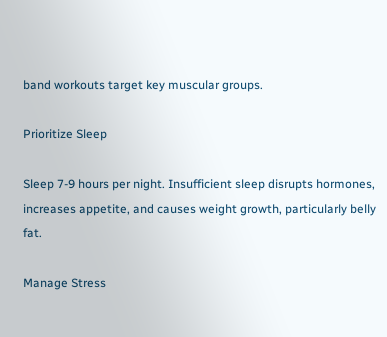band workouts target key muscular groups.

Prioritize Sleep

Sleep 7-9 hours per night. Insufficient sleep disrupts hormones, increases appetite, and causes weight growth, particularly belly fat.

Manage Stress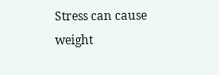Stress can cause weight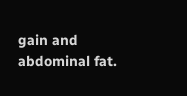gain and abdominal fat.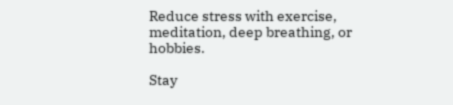Reduce stress with exercise, meditation, deep breathing, or hobbies.

Stay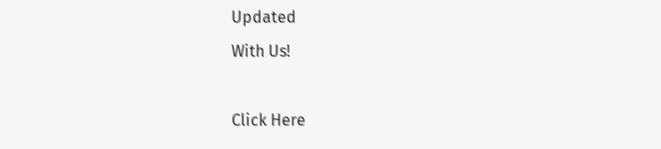Updated
With Us!

Click Here